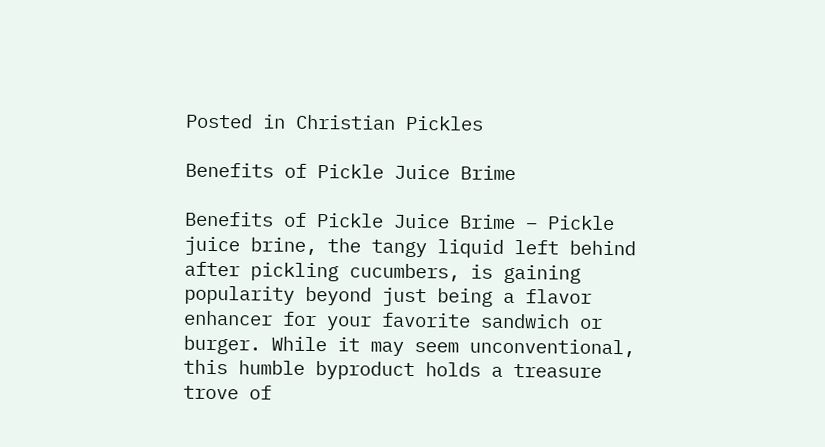Posted in Christian Pickles

Benefits of Pickle Juice Brime

Benefits of Pickle Juice Brime – Pickle juice brine, the tangy liquid left behind after pickling cucumbers, is gaining popularity beyond just being a flavor enhancer for your favorite sandwich or burger. While it may seem unconventional, this humble byproduct holds a treasure trove of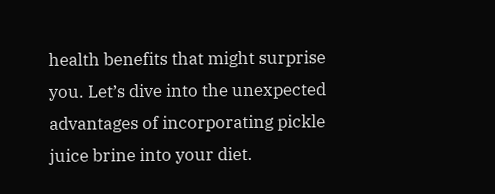health benefits that might surprise you. Let’s dive into the unexpected advantages of incorporating pickle juice brine into your diet.